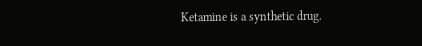Ketamine is a synthetic drug.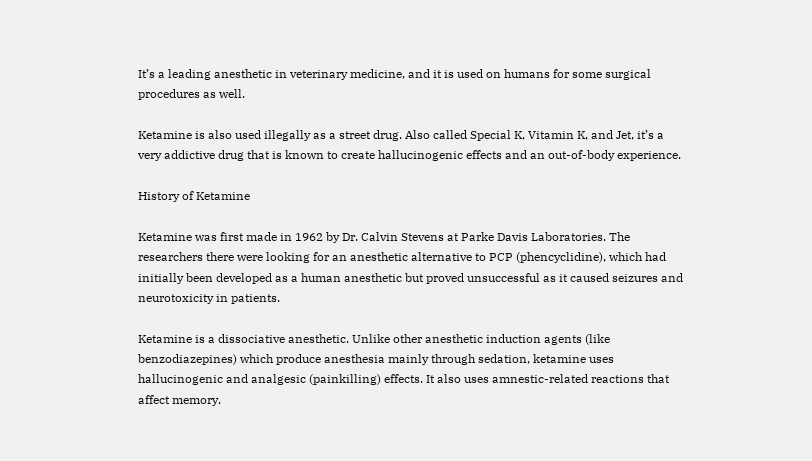It’s a leading anesthetic in veterinary medicine, and it is used on humans for some surgical procedures as well.

Ketamine is also used illegally as a street drug. Also called Special K, Vitamin K, and Jet, it’s a very addictive drug that is known to create hallucinogenic effects and an out-of-body experience.

History of Ketamine

Ketamine was first made in 1962 by Dr. Calvin Stevens at Parke Davis Laboratories. The researchers there were looking for an anesthetic alternative to PCP (phencyclidine), which had initially been developed as a human anesthetic but proved unsuccessful as it caused seizures and neurotoxicity in patients.

Ketamine is a dissociative anesthetic. Unlike other anesthetic induction agents (like benzodiazepines) which produce anesthesia mainly through sedation, ketamine uses hallucinogenic and analgesic (painkilling) effects. It also uses amnestic-related reactions that affect memory.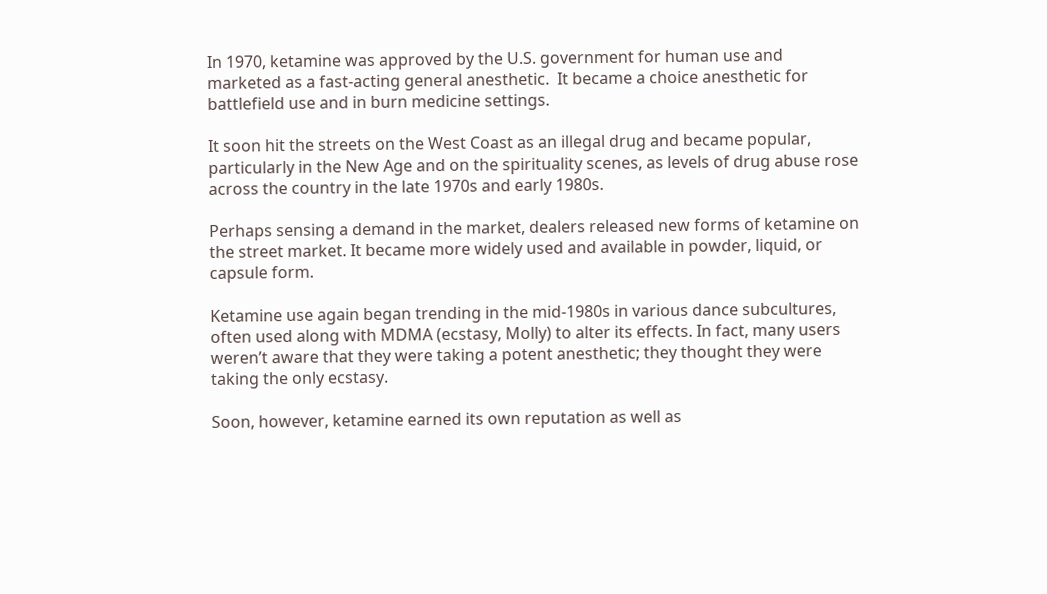In 1970, ketamine was approved by the U.S. government for human use and marketed as a fast-acting general anesthetic.  It became a choice anesthetic for battlefield use and in burn medicine settings.

It soon hit the streets on the West Coast as an illegal drug and became popular, particularly in the New Age and on the spirituality scenes, as levels of drug abuse rose across the country in the late 1970s and early 1980s.

Perhaps sensing a demand in the market, dealers released new forms of ketamine on the street market. It became more widely used and available in powder, liquid, or capsule form.

Ketamine use again began trending in the mid-1980s in various dance subcultures, often used along with MDMA (ecstasy, Molly) to alter its effects. In fact, many users weren’t aware that they were taking a potent anesthetic; they thought they were taking the only ecstasy.

Soon, however, ketamine earned its own reputation as well as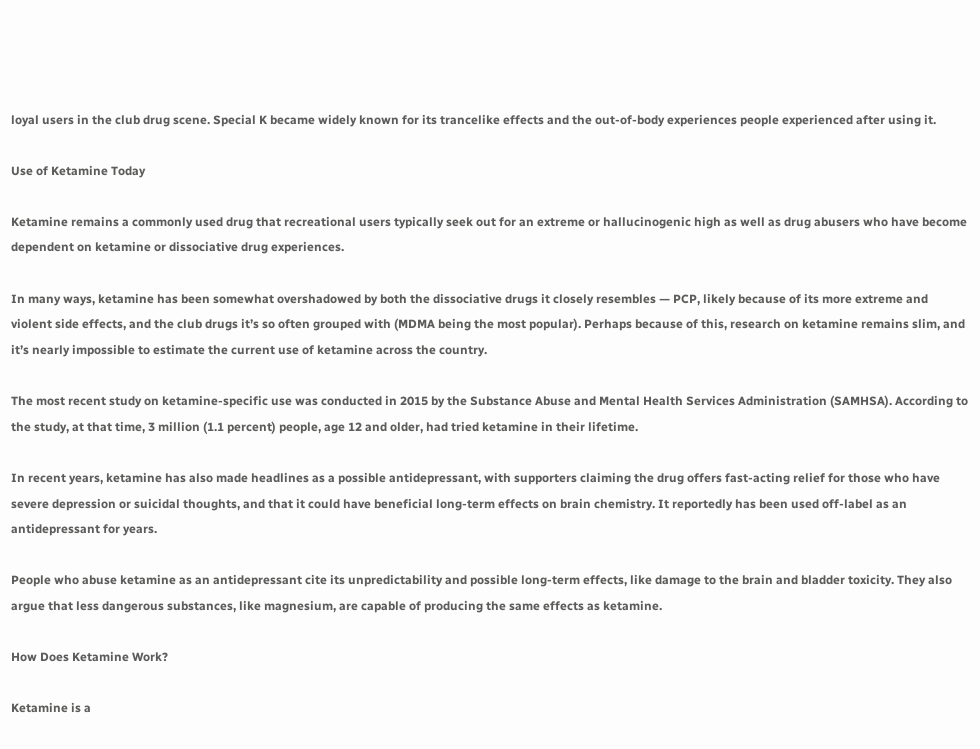loyal users in the club drug scene. Special K became widely known for its trancelike effects and the out-of-body experiences people experienced after using it.

Use of Ketamine Today

Ketamine remains a commonly used drug that recreational users typically seek out for an extreme or hallucinogenic high as well as drug abusers who have become dependent on ketamine or dissociative drug experiences.

In many ways, ketamine has been somewhat overshadowed by both the dissociative drugs it closely resembles — PCP, likely because of its more extreme and violent side effects, and the club drugs it’s so often grouped with (MDMA being the most popular). Perhaps because of this, research on ketamine remains slim, and it’s nearly impossible to estimate the current use of ketamine across the country.

The most recent study on ketamine-specific use was conducted in 2015 by the Substance Abuse and Mental Health Services Administration (SAMHSA). According to the study, at that time, 3 million (1.1 percent) people, age 12 and older, had tried ketamine in their lifetime.

In recent years, ketamine has also made headlines as a possible antidepressant, with supporters claiming the drug offers fast-acting relief for those who have severe depression or suicidal thoughts, and that it could have beneficial long-term effects on brain chemistry. It reportedly has been used off-label as an antidepressant for years.

People who abuse ketamine as an antidepressant cite its unpredictability and possible long-term effects, like damage to the brain and bladder toxicity. They also argue that less dangerous substances, like magnesium, are capable of producing the same effects as ketamine.

How Does Ketamine Work?

Ketamine is a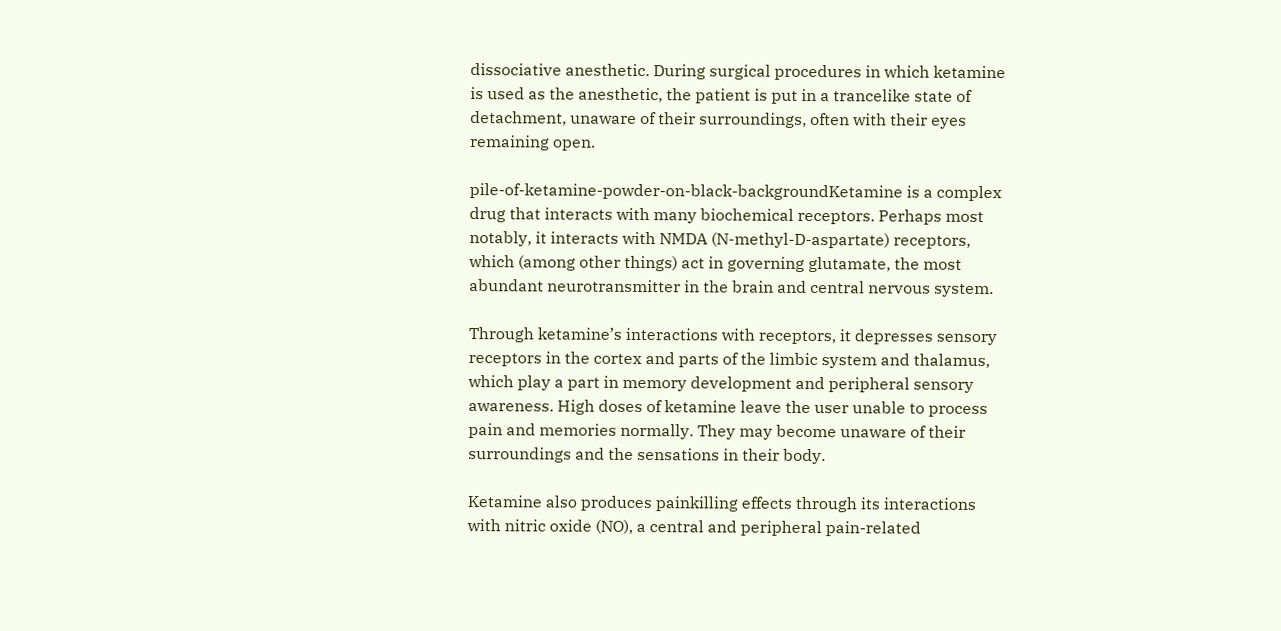dissociative anesthetic. During surgical procedures in which ketamine is used as the anesthetic, the patient is put in a trancelike state of detachment, unaware of their surroundings, often with their eyes remaining open.

pile-of-ketamine-powder-on-black-backgroundKetamine is a complex drug that interacts with many biochemical receptors. Perhaps most notably, it interacts with NMDA (N-methyl-D-aspartate) receptors, which (among other things) act in governing glutamate, the most abundant neurotransmitter in the brain and central nervous system.

Through ketamine’s interactions with receptors, it depresses sensory receptors in the cortex and parts of the limbic system and thalamus, which play a part in memory development and peripheral sensory awareness. High doses of ketamine leave the user unable to process pain and memories normally. They may become unaware of their surroundings and the sensations in their body.

Ketamine also produces painkilling effects through its interactions with nitric oxide (NO), a central and peripheral pain-related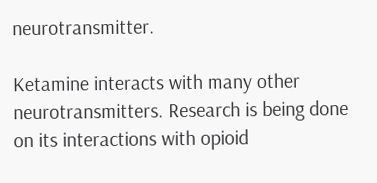neurotransmitter.

Ketamine interacts with many other neurotransmitters. Research is being done on its interactions with opioid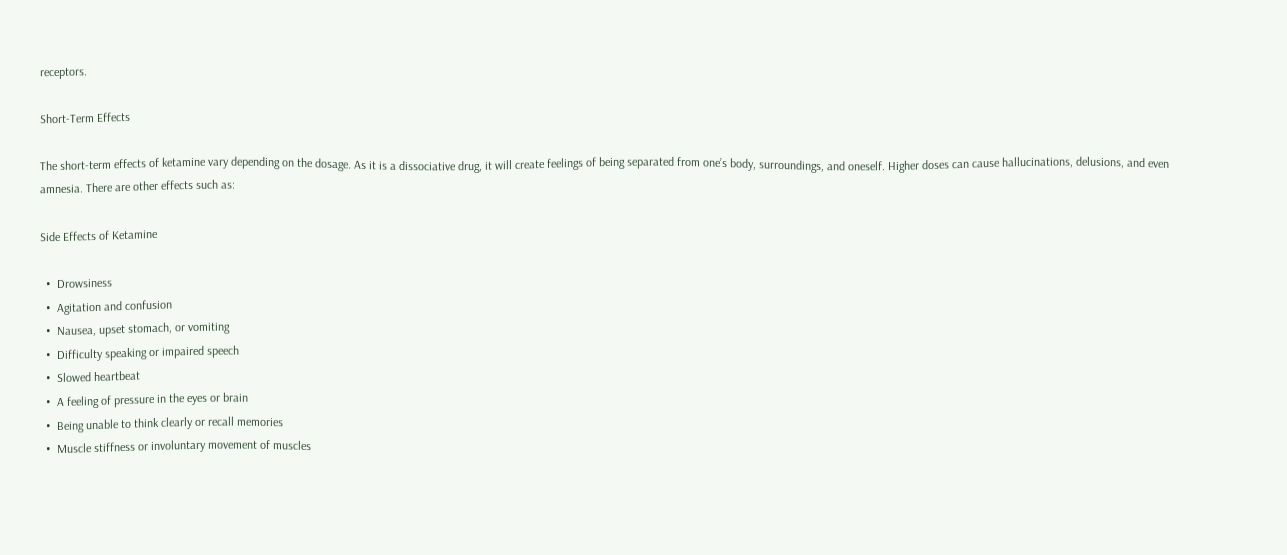receptors.

Short-Term Effects

The short-term effects of ketamine vary depending on the dosage. As it is a dissociative drug, it will create feelings of being separated from one’s body, surroundings, and oneself. Higher doses can cause hallucinations, delusions, and even amnesia. There are other effects such as:

Side Effects of Ketamine

  •  Drowsiness
  •  Agitation and confusion
  •  Nausea, upset stomach, or vomiting
  •  Difficulty speaking or impaired speech
  •  Slowed heartbeat
  •  A feeling of pressure in the eyes or brain
  •  Being unable to think clearly or recall memories
  •  Muscle stiffness or involuntary movement of muscles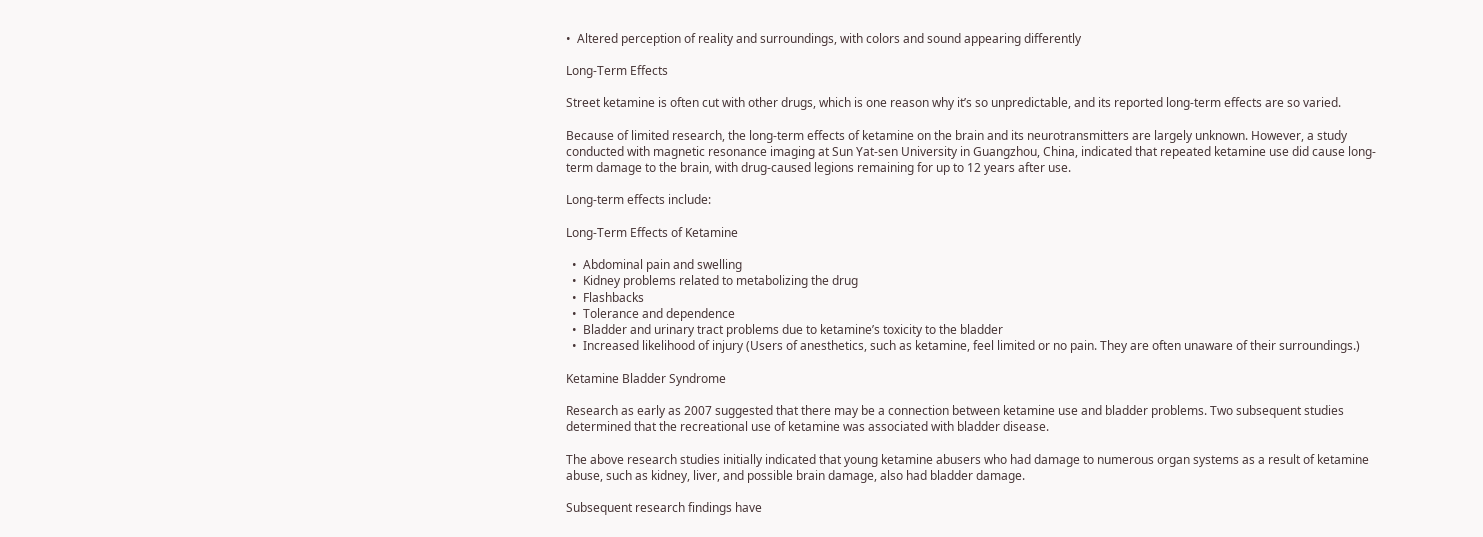•  Altered perception of reality and surroundings, with colors and sound appearing differently

Long-Term Effects

Street ketamine is often cut with other drugs, which is one reason why it’s so unpredictable, and its reported long-term effects are so varied.

Because of limited research, the long-term effects of ketamine on the brain and its neurotransmitters are largely unknown. However, a study conducted with magnetic resonance imaging at Sun Yat-sen University in Guangzhou, China, indicated that repeated ketamine use did cause long-term damage to the brain, with drug-caused legions remaining for up to 12 years after use.

Long-term effects include:

Long-Term Effects of Ketamine

  •  Abdominal pain and swelling
  •  Kidney problems related to metabolizing the drug
  •  Flashbacks
  •  Tolerance and dependence
  •  Bladder and urinary tract problems due to ketamine’s toxicity to the bladder
  •  Increased likelihood of injury (Users of anesthetics, such as ketamine, feel limited or no pain. They are often unaware of their surroundings.)

Ketamine Bladder Syndrome

Research as early as 2007 suggested that there may be a connection between ketamine use and bladder problems. Two subsequent studies determined that the recreational use of ketamine was associated with bladder disease.

The above research studies initially indicated that young ketamine abusers who had damage to numerous organ systems as a result of ketamine abuse, such as kidney, liver, and possible brain damage, also had bladder damage.

Subsequent research findings have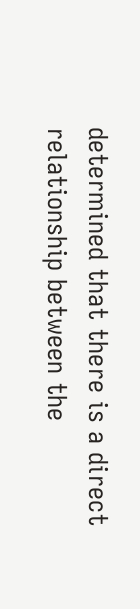determined that there is a direct relationship between the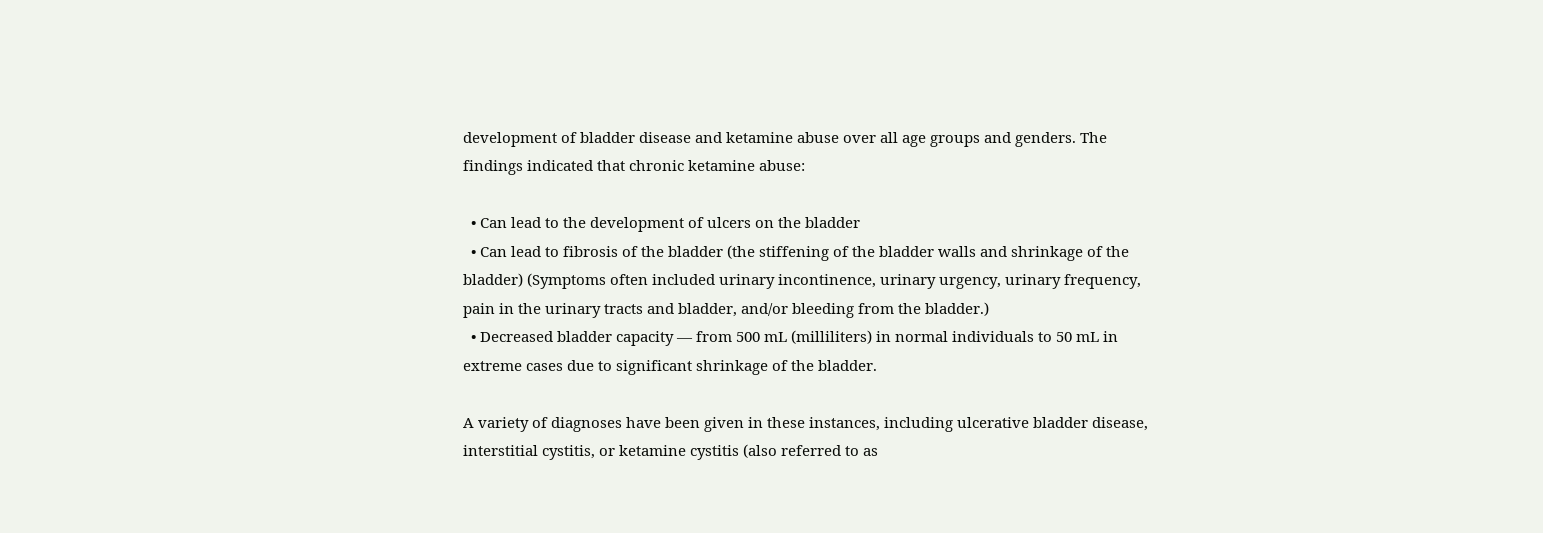development of bladder disease and ketamine abuse over all age groups and genders. The findings indicated that chronic ketamine abuse:

  • Can lead to the development of ulcers on the bladder
  • Can lead to fibrosis of the bladder (the stiffening of the bladder walls and shrinkage of the bladder) (Symptoms often included urinary incontinence, urinary urgency, urinary frequency, pain in the urinary tracts and bladder, and/or bleeding from the bladder.)
  • Decreased bladder capacity — from 500 mL (milliliters) in normal individuals to 50 mL in extreme cases due to significant shrinkage of the bladder.

A variety of diagnoses have been given in these instances, including ulcerative bladder disease, interstitial cystitis, or ketamine cystitis (also referred to as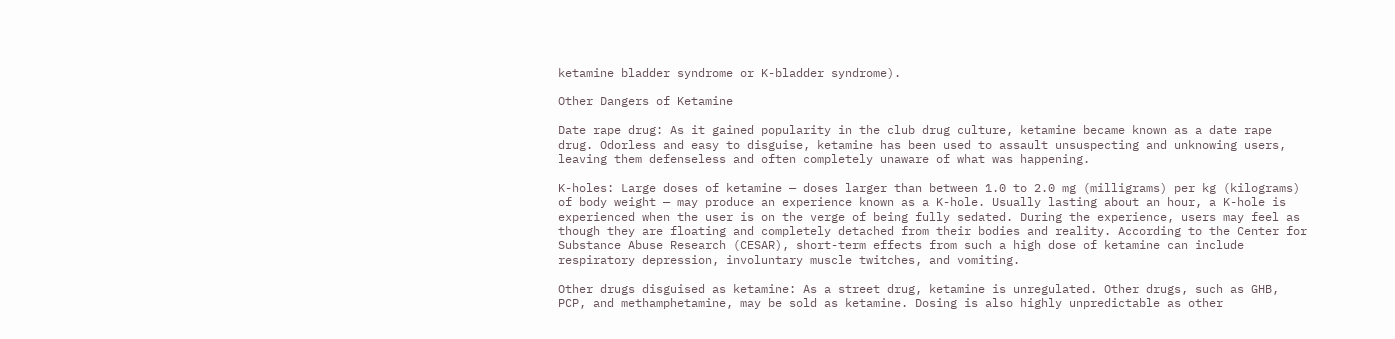ketamine bladder syndrome or K-bladder syndrome).

Other Dangers of Ketamine

Date rape drug: As it gained popularity in the club drug culture, ketamine became known as a date rape drug. Odorless and easy to disguise, ketamine has been used to assault unsuspecting and unknowing users, leaving them defenseless and often completely unaware of what was happening.

K-holes: Large doses of ketamine — doses larger than between 1.0 to 2.0 mg (milligrams) per kg (kilograms) of body weight — may produce an experience known as a K-hole. Usually lasting about an hour, a K-hole is experienced when the user is on the verge of being fully sedated. During the experience, users may feel as though they are floating and completely detached from their bodies and reality. According to the Center for Substance Abuse Research (CESAR), short-term effects from such a high dose of ketamine can include respiratory depression, involuntary muscle twitches, and vomiting.

Other drugs disguised as ketamine: As a street drug, ketamine is unregulated. Other drugs, such as GHB, PCP, and methamphetamine, may be sold as ketamine. Dosing is also highly unpredictable as other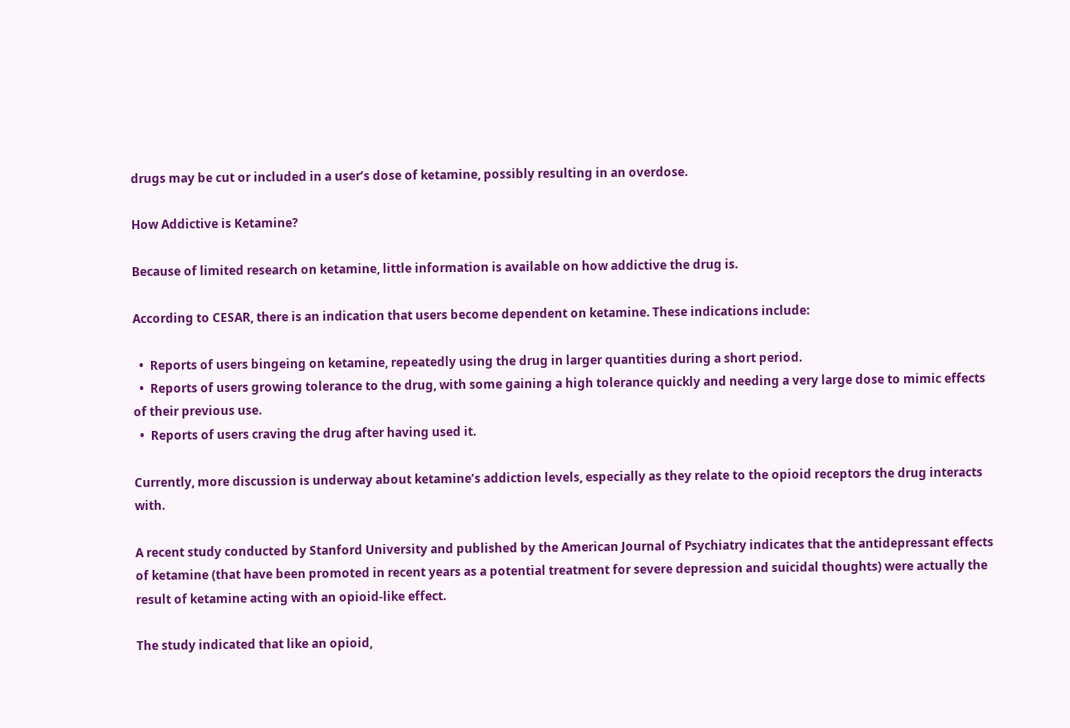drugs may be cut or included in a user’s dose of ketamine, possibly resulting in an overdose.

How Addictive is Ketamine?

Because of limited research on ketamine, little information is available on how addictive the drug is.

According to CESAR, there is an indication that users become dependent on ketamine. These indications include:

  •  Reports of users bingeing on ketamine, repeatedly using the drug in larger quantities during a short period.
  •  Reports of users growing tolerance to the drug, with some gaining a high tolerance quickly and needing a very large dose to mimic effects of their previous use.
  •  Reports of users craving the drug after having used it.

Currently, more discussion is underway about ketamine’s addiction levels, especially as they relate to the opioid receptors the drug interacts with.

A recent study conducted by Stanford University and published by the American Journal of Psychiatry indicates that the antidepressant effects of ketamine (that have been promoted in recent years as a potential treatment for severe depression and suicidal thoughts) were actually the result of ketamine acting with an opioid-like effect.

The study indicated that like an opioid,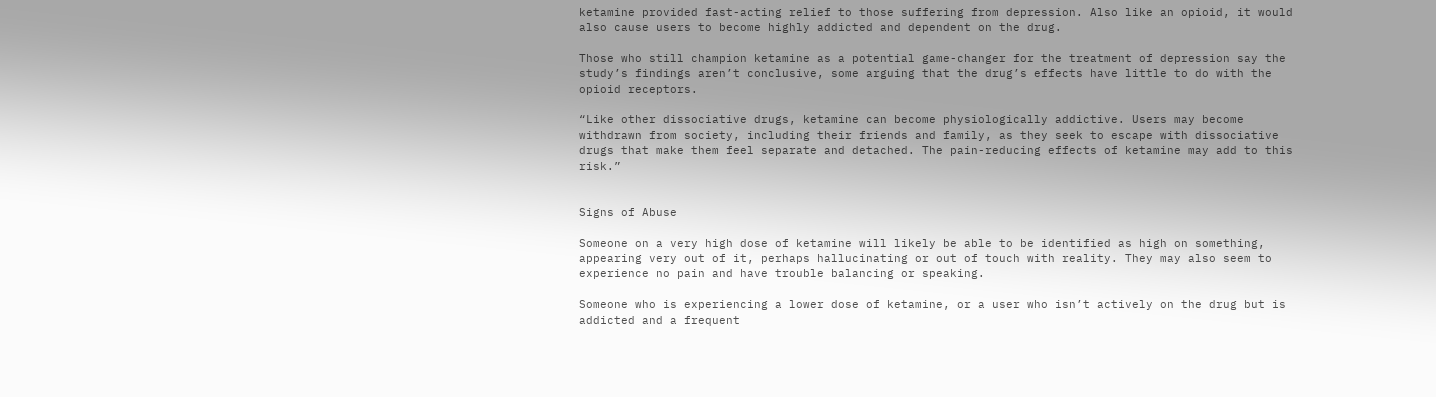ketamine provided fast-acting relief to those suffering from depression. Also like an opioid, it would also cause users to become highly addicted and dependent on the drug.

Those who still champion ketamine as a potential game-changer for the treatment of depression say the study’s findings aren’t conclusive, some arguing that the drug’s effects have little to do with the opioid receptors.

“Like other dissociative drugs, ketamine can become physiologically addictive. Users may become withdrawn from society, including their friends and family, as they seek to escape with dissociative drugs that make them feel separate and detached. The pain-reducing effects of ketamine may add to this risk.”


Signs of Abuse

Someone on a very high dose of ketamine will likely be able to be identified as high on something, appearing very out of it, perhaps hallucinating or out of touch with reality. They may also seem to experience no pain and have trouble balancing or speaking.

Someone who is experiencing a lower dose of ketamine, or a user who isn’t actively on the drug but is addicted and a frequent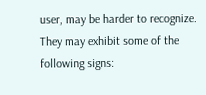user, may be harder to recognize. They may exhibit some of the following signs: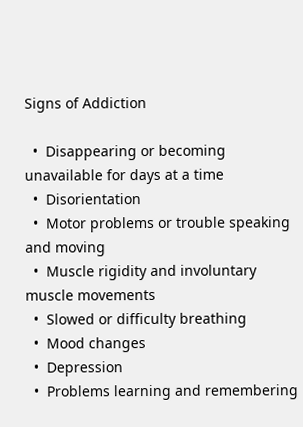Signs of Addiction

  •  Disappearing or becoming unavailable for days at a time
  •  Disorientation
  •  Motor problems or trouble speaking and moving
  •  Muscle rigidity and involuntary muscle movements
  •  Slowed or difficulty breathing
  •  Mood changes
  •  Depression
  •  Problems learning and remembering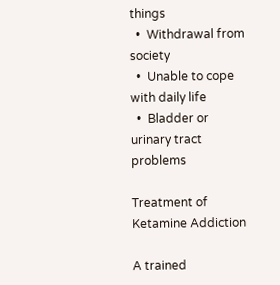things
  •  Withdrawal from society
  •  Unable to cope with daily life
  •  Bladder or urinary tract problems

Treatment of Ketamine Addiction

A trained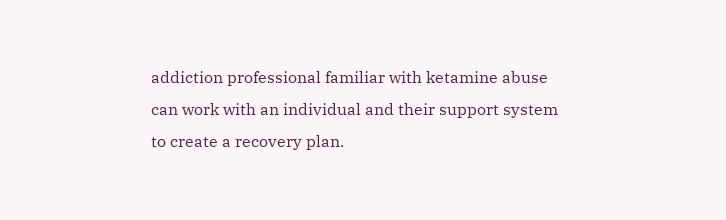addiction professional familiar with ketamine abuse can work with an individual and their support system to create a recovery plan.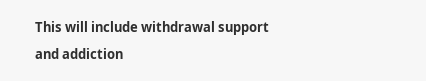This will include withdrawal support and addiction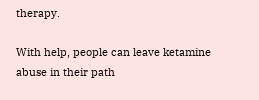therapy.

With help, people can leave ketamine abuse in their path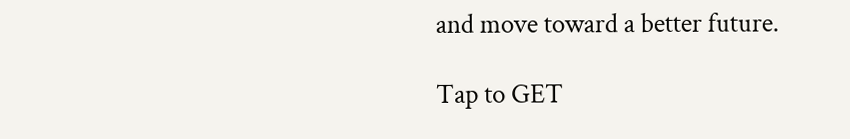and move toward a better future.

Tap to GET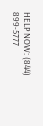HELP NOW: (844) 899-5777